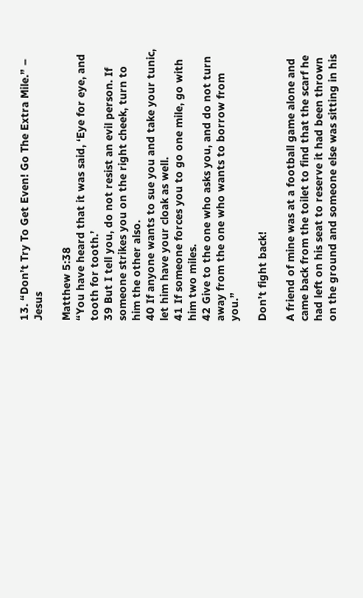13. “Don’t Try To Get Even! Go The Extra Mile.” – Jesus

Matthew 5:38
“You have heard that it was said, ‘Eye for eye, and tooth for tooth.’
39 But I tell you, do not resist an evil person. If someone strikes you on the right cheek, turn to him the other also.
40 If anyone wants to sue you and take your tunic, let him have your cloak as well.
41 If someone forces you to go one mile, go with him two miles.
42 Give to the one who asks you, and do not turn away from the one who wants to borrow from you.”

Don’t fight back!

A friend of mine was at a football game alone and came back from the toilet to find that the scarf he had left on his seat to reserve it had been thrown on the ground and someone else was sitting in his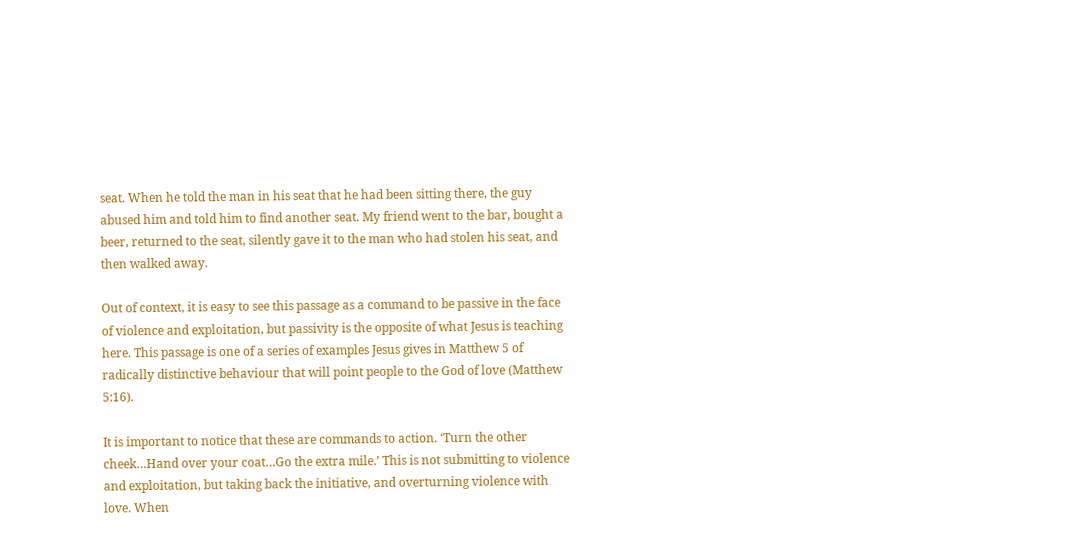seat. When he told the man in his seat that he had been sitting there, the guy abused him and told him to find another seat. My friend went to the bar, bought a beer, returned to the seat, silently gave it to the man who had stolen his seat, and then walked away.

Out of context, it is easy to see this passage as a command to be passive in the face of violence and exploitation, but passivity is the opposite of what Jesus is teaching here. This passage is one of a series of examples Jesus gives in Matthew 5 of radically distinctive behaviour that will point people to the God of love (Matthew 5:16).

It is important to notice that these are commands to action. ‘Turn the other cheek…Hand over your coat…Go the extra mile.’ This is not submitting to violence and exploitation, but taking back the initiative, and overturning violence with love. When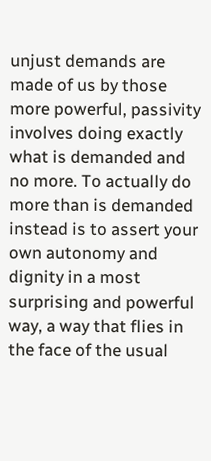unjust demands are made of us by those more powerful, passivity involves doing exactly what is demanded and no more. To actually do more than is demanded instead is to assert your own autonomy and dignity in a most surprising and powerful way, a way that flies in the face of the usual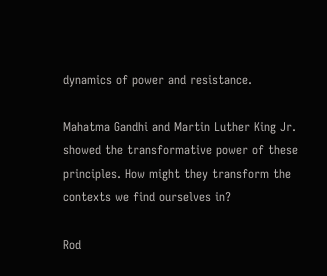dynamics of power and resistance.

Mahatma Gandhi and Martin Luther King Jr. showed the transformative power of these principles. How might they transform the contexts we find ourselves in?

Rod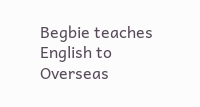Begbie teaches English to Overseas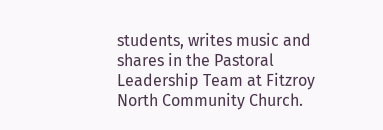students, writes music and shares in the Pastoral Leadership Team at Fitzroy North Community Church.